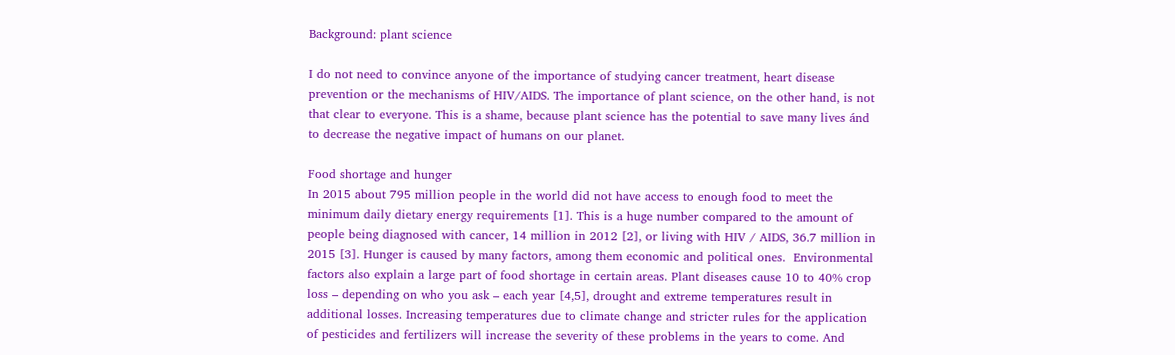Background: plant science

I do not need to convince anyone of the importance of studying cancer treatment, heart disease prevention or the mechanisms of HIV/AIDS. The importance of plant science, on the other hand, is not that clear to everyone. This is a shame, because plant science has the potential to save many lives ánd to decrease the negative impact of humans on our planet.

Food shortage and hunger
In 2015 about 795 million people in the world did not have access to enough food to meet the minimum daily dietary energy requirements [1]. This is a huge number compared to the amount of people being diagnosed with cancer, 14 million in 2012 [2], or living with HIV / AIDS, 36.7 million in 2015 [3]. Hunger is caused by many factors, among them economic and political ones.  Environmental factors also explain a large part of food shortage in certain areas. Plant diseases cause 10 to 40% crop loss – depending on who you ask – each year [4,5], drought and extreme temperatures result in additional losses. Increasing temperatures due to climate change and stricter rules for the application of pesticides and fertilizers will increase the severity of these problems in the years to come. And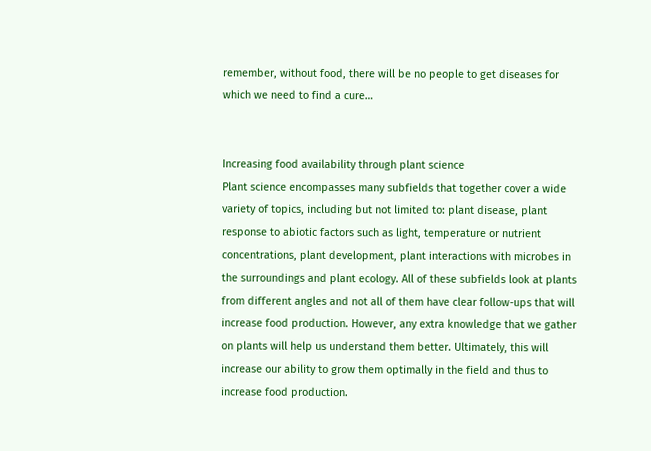remember, without food, there will be no people to get diseases for which we need to find a cure…


Increasing food availability through plant science
Plant science encompasses many subfields that together cover a wide variety of topics, including but not limited to: plant disease, plant response to abiotic factors such as light, temperature or nutrient concentrations, plant development, plant interactions with microbes in the surroundings and plant ecology. All of these subfields look at plants from different angles and not all of them have clear follow-ups that will increase food production. However, any extra knowledge that we gather on plants will help us understand them better. Ultimately, this will increase our ability to grow them optimally in the field and thus to increase food production.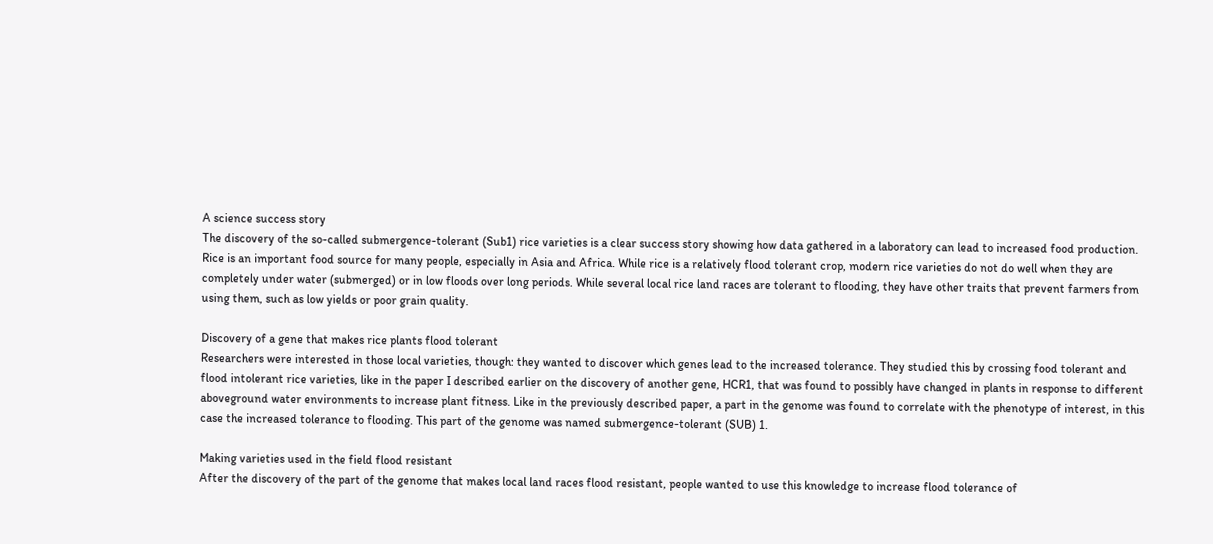A science success story
The discovery of the so-called submergence-tolerant (Sub1) rice varieties is a clear success story showing how data gathered in a laboratory can lead to increased food production. Rice is an important food source for many people, especially in Asia and Africa. While rice is a relatively flood tolerant crop, modern rice varieties do not do well when they are completely under water (submerged) or in low floods over long periods. While several local rice land races are tolerant to flooding, they have other traits that prevent farmers from using them, such as low yields or poor grain quality.

Discovery of a gene that makes rice plants flood tolerant
Researchers were interested in those local varieties, though: they wanted to discover which genes lead to the increased tolerance. They studied this by crossing food tolerant and flood intolerant rice varieties, like in the paper I described earlier on the discovery of another gene, HCR1, that was found to possibly have changed in plants in response to different aboveground water environments to increase plant fitness. Like in the previously described paper, a part in the genome was found to correlate with the phenotype of interest, in this case the increased tolerance to flooding. This part of the genome was named submergence-tolerant (SUB) 1.

Making varieties used in the field flood resistant
After the discovery of the part of the genome that makes local land races flood resistant, people wanted to use this knowledge to increase flood tolerance of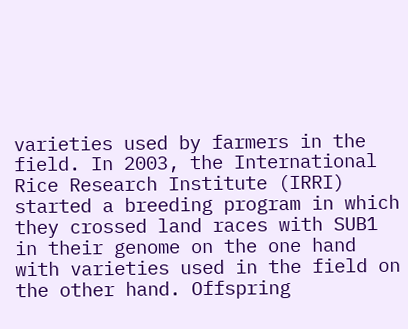varieties used by farmers in the field. In 2003, the International Rice Research Institute (IRRI) started a breeding program in which they crossed land races with SUB1 in their genome on the one hand with varieties used in the field on the other hand. Offspring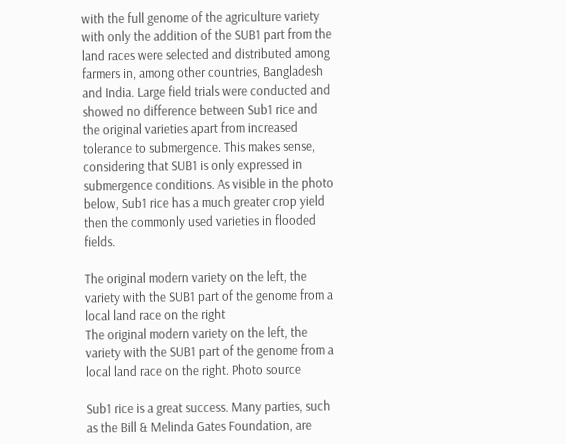with the full genome of the agriculture variety with only the addition of the SUB1 part from the land races were selected and distributed among farmers in, among other countries, Bangladesh and India. Large field trials were conducted and showed no difference between Sub1 rice and the original varieties apart from increased tolerance to submergence. This makes sense, considering that SUB1 is only expressed in submergence conditions. As visible in the photo below, Sub1 rice has a much greater crop yield then the commonly used varieties in flooded fields.

The original modern variety on the left, the variety with the SUB1 part of the genome from a local land race on the right
The original modern variety on the left, the variety with the SUB1 part of the genome from a local land race on the right. Photo source

Sub1 rice is a great success. Many parties, such as the Bill & Melinda Gates Foundation, are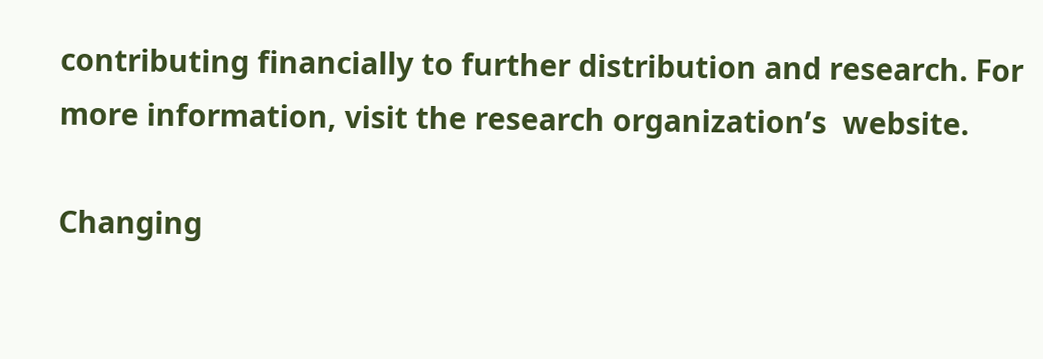contributing financially to further distribution and research. For more information, visit the research organization’s  website.

Changing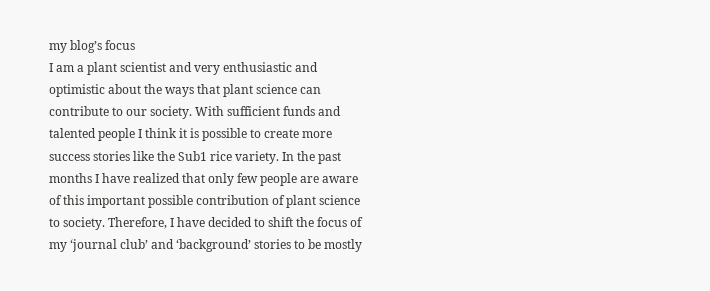my blog’s focus
I am a plant scientist and very enthusiastic and optimistic about the ways that plant science can contribute to our society. With sufficient funds and talented people I think it is possible to create more success stories like the Sub1 rice variety. In the past months I have realized that only few people are aware of this important possible contribution of plant science to society. Therefore, I have decided to shift the focus of my ‘journal club’ and ‘background’ stories to be mostly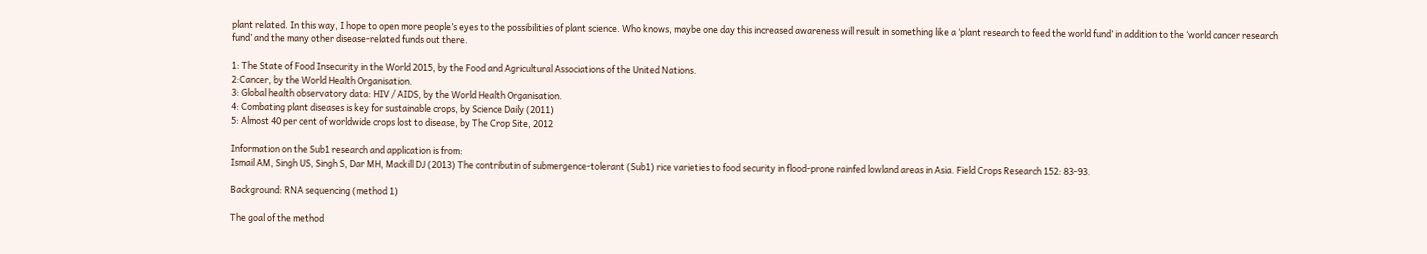plant related. In this way, I hope to open more people’s eyes to the possibilities of plant science. Who knows, maybe one day this increased awareness will result in something like a ‘plant research to feed the world fund’ in addition to the ‘world cancer research fund’ and the many other disease-related funds out there.

1: The State of Food Insecurity in the World 2015, by the Food and Agricultural Associations of the United Nations.
2:Cancer, by the World Health Organisation.
3: Global health observatory data: HIV / AIDS, by the World Health Organisation.
4: Combating plant diseases is key for sustainable crops, by Science Daily (2011)
5: Almost 40 per cent of worldwide crops lost to disease, by The Crop Site, 2012

Information on the Sub1 research and application is from:
Ismail AM, Singh US, Singh S, Dar MH, Mackill DJ (2013) The contributin of submergence-tolerant (Sub1) rice varieties to food security in flood-prone rainfed lowland areas in Asia. Field Crops Research 152: 83-93.

Background: RNA sequencing (method 1)

The goal of the method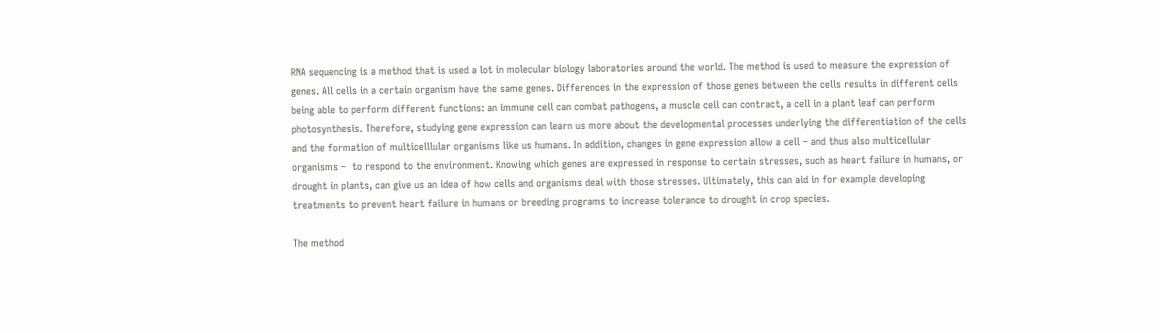RNA sequencing is a method that is used a lot in molecular biology laboratories around the world. The method is used to measure the expression of genes. All cells in a certain organism have the same genes. Differences in the expression of those genes between the cells results in different cells being able to perform different functions: an immune cell can combat pathogens, a muscle cell can contract, a cell in a plant leaf can perform photosynthesis. Therefore, studying gene expression can learn us more about the developmental processes underlying the differentiation of the cells and the formation of multicelllular organisms like us humans. In addition, changes in gene expression allow a cell – and thus also multicellular organisms –  to respond to the environment. Knowing which genes are expressed in response to certain stresses, such as heart failure in humans, or drought in plants, can give us an idea of how cells and organisms deal with those stresses. Ultimately, this can aid in for example developing treatments to prevent heart failure in humans or breeding programs to increase tolerance to drought in crop species.

The method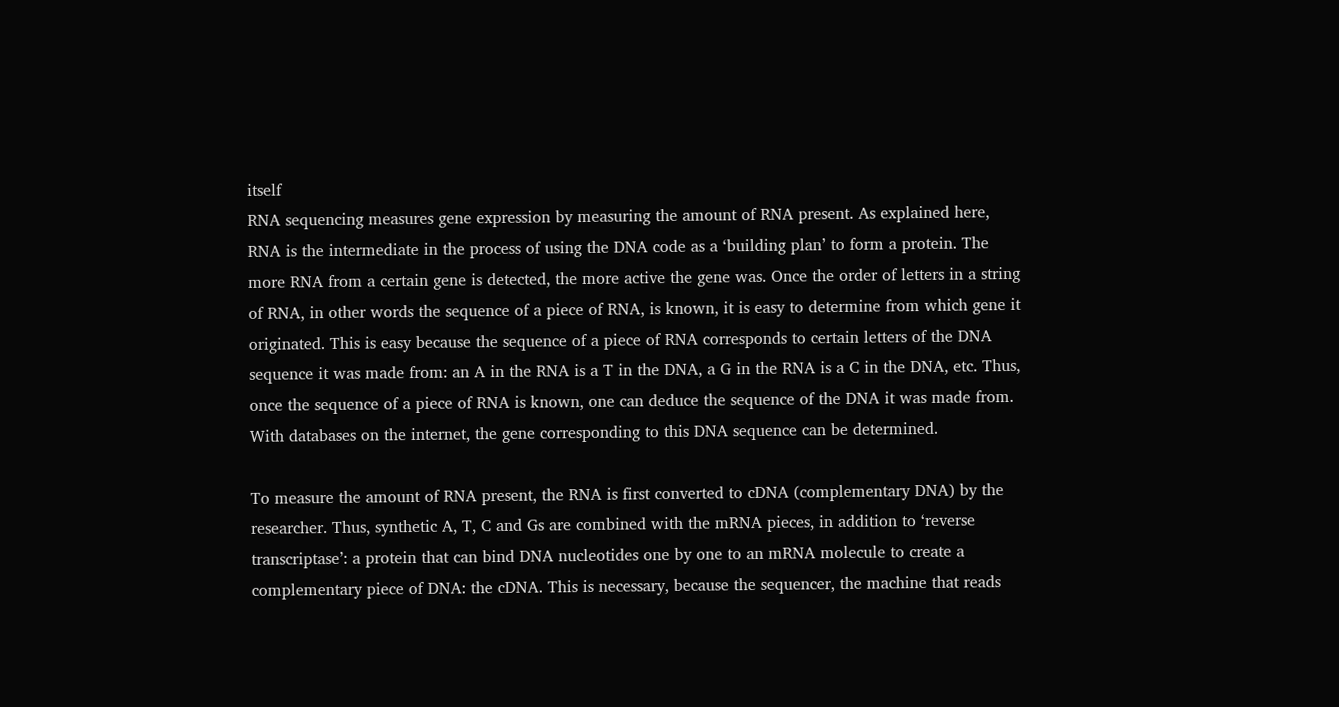itself
RNA sequencing measures gene expression by measuring the amount of RNA present. As explained here, RNA is the intermediate in the process of using the DNA code as a ‘building plan’ to form a protein. The more RNA from a certain gene is detected, the more active the gene was. Once the order of letters in a string of RNA, in other words the sequence of a piece of RNA, is known, it is easy to determine from which gene it originated. This is easy because the sequence of a piece of RNA corresponds to certain letters of the DNA sequence it was made from: an A in the RNA is a T in the DNA, a G in the RNA is a C in the DNA, etc. Thus, once the sequence of a piece of RNA is known, one can deduce the sequence of the DNA it was made from. With databases on the internet, the gene corresponding to this DNA sequence can be determined.

To measure the amount of RNA present, the RNA is first converted to cDNA (complementary DNA) by the researcher. Thus, synthetic A, T, C and Gs are combined with the mRNA pieces, in addition to ‘reverse transcriptase’: a protein that can bind DNA nucleotides one by one to an mRNA molecule to create a complementary piece of DNA: the cDNA. This is necessary, because the sequencer, the machine that reads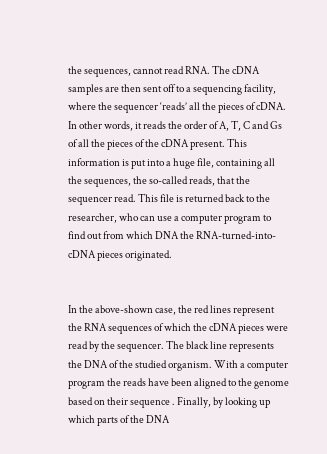the sequences, cannot read RNA. The cDNA samples are then sent off to a sequencing facility, where the sequencer ‘reads’ all the pieces of cDNA. In other words, it reads the order of A, T, C and Gs of all the pieces of the cDNA present. This information is put into a huge file, containing all the sequences, the so-called reads, that the sequencer read. This file is returned back to the researcher, who can use a computer program to find out from which DNA the RNA-turned-into-cDNA pieces originated.


In the above-shown case, the red lines represent the RNA sequences of which the cDNA pieces were read by the sequencer. The black line represents the DNA of the studied organism. With a computer program the reads have been aligned to the genome based on their sequence . Finally, by looking up which parts of the DNA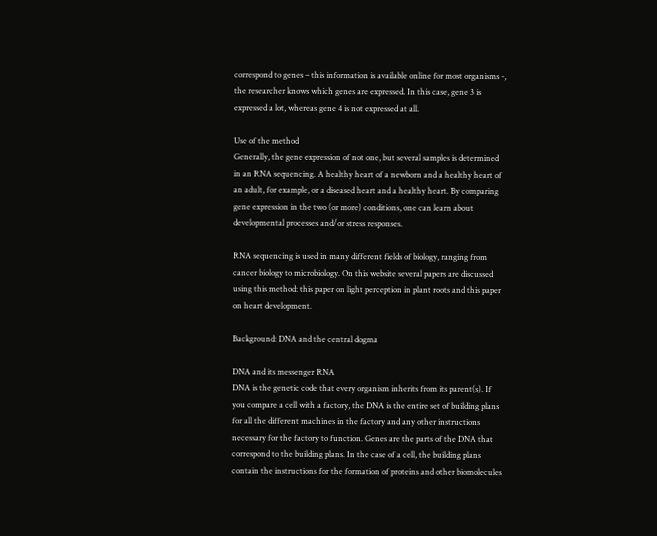correspond to genes – this information is available online for most organisms -, the researcher knows which genes are expressed. In this case, gene 3 is expressed a lot, whereas gene 4 is not expressed at all.

Use of the method
Generally, the gene expression of not one, but several samples is determined in an RNA sequencing. A healthy heart of a newborn and a healthy heart of an adult, for example, or a diseased heart and a healthy heart. By comparing gene expression in the two (or more) conditions, one can learn about developmental processes and/or stress responses.

RNA sequencing is used in many different fields of biology, ranging from cancer biology to microbiology. On this website several papers are discussed using this method: this paper on light perception in plant roots and this paper on heart development.

Background: DNA and the central dogma

DNA and its messenger RNA
DNA is the genetic code that every organism inherits from its parent(s). If you compare a cell with a factory, the DNA is the entire set of building plans for all the different machines in the factory and any other instructions necessary for the factory to function. Genes are the parts of the DNA that correspond to the building plans. In the case of a cell, the building plans contain the instructions for the formation of proteins and other biomolecules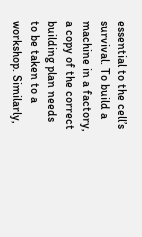essential to the cell’s survival. To build a machine in a factory, a copy of the correct building plan needs to be taken to a workshop. Similarly,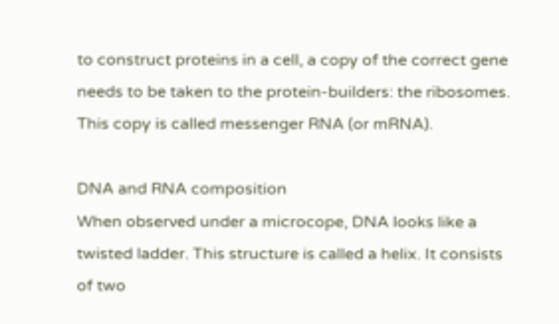to construct proteins in a cell, a copy of the correct gene needs to be taken to the protein-builders: the ribosomes. This copy is called messenger RNA (or mRNA).

DNA and RNA composition
When observed under a microcope, DNA looks like a twisted ladder. This structure is called a helix. It consists of two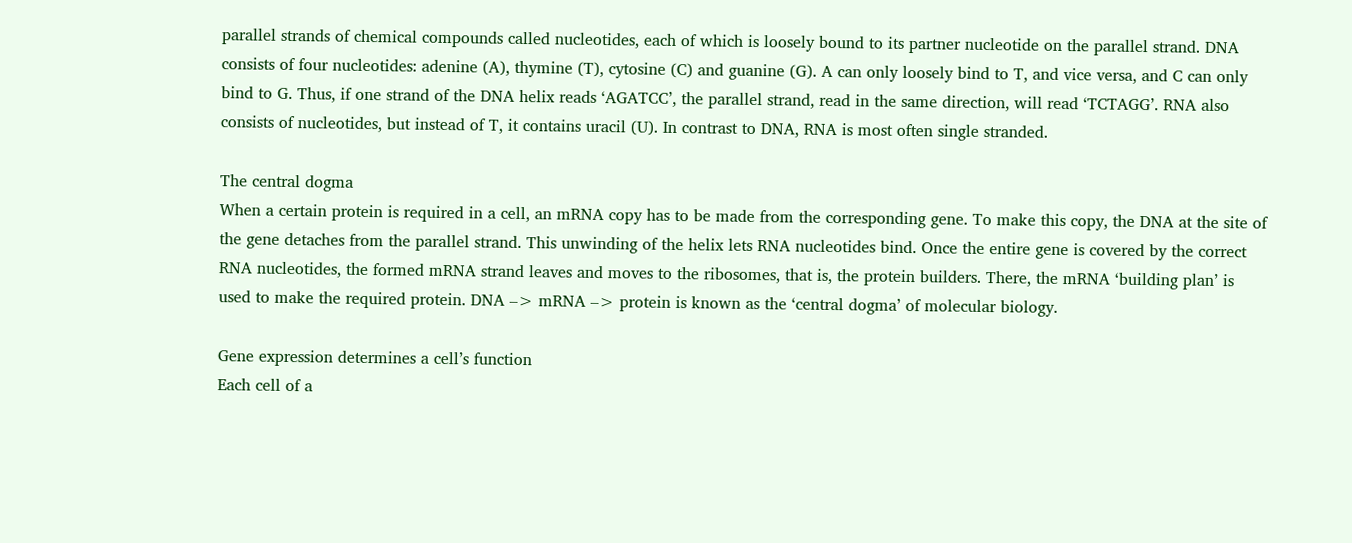parallel strands of chemical compounds called nucleotides, each of which is loosely bound to its partner nucleotide on the parallel strand. DNA consists of four nucleotides: adenine (A), thymine (T), cytosine (C) and guanine (G). A can only loosely bind to T, and vice versa, and C can only bind to G. Thus, if one strand of the DNA helix reads ‘AGATCC’, the parallel strand, read in the same direction, will read ‘TCTAGG’. RNA also consists of nucleotides, but instead of T, it contains uracil (U). In contrast to DNA, RNA is most often single stranded.

The central dogma
When a certain protein is required in a cell, an mRNA copy has to be made from the corresponding gene. To make this copy, the DNA at the site of the gene detaches from the parallel strand. This unwinding of the helix lets RNA nucleotides bind. Once the entire gene is covered by the correct RNA nucleotides, the formed mRNA strand leaves and moves to the ribosomes, that is, the protein builders. There, the mRNA ‘building plan’ is used to make the required protein. DNA –> mRNA –> protein is known as the ‘central dogma’ of molecular biology.

Gene expression determines a cell’s function
Each cell of a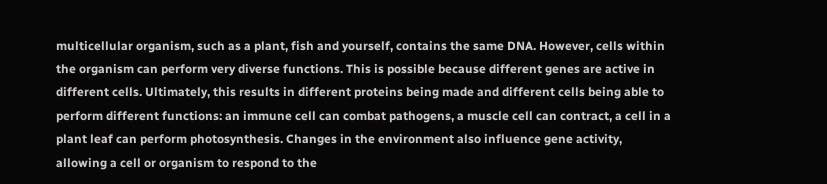multicellular organism, such as a plant, fish and yourself, contains the same DNA. However, cells within the organism can perform very diverse functions. This is possible because different genes are active in different cells. Ultimately, this results in different proteins being made and different cells being able to perform different functions: an immune cell can combat pathogens, a muscle cell can contract, a cell in a plant leaf can perform photosynthesis. Changes in the environment also influence gene activity, allowing a cell or organism to respond to the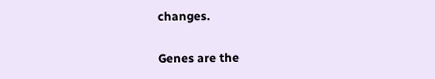changes.

Genes are the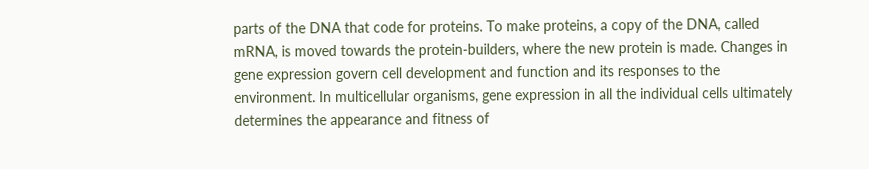parts of the DNA that code for proteins. To make proteins, a copy of the DNA, called mRNA, is moved towards the protein-builders, where the new protein is made. Changes in gene expression govern cell development and function and its responses to the environment. In multicellular organisms, gene expression in all the individual cells ultimately determines the appearance and fitness of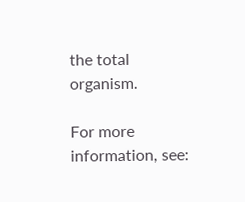the total organism.

For more information, see: